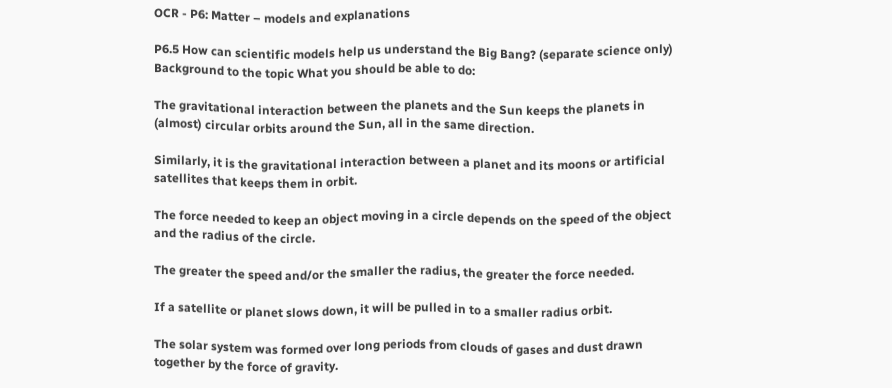OCR - P6: Matter – models and explanations

P6.5 How can scientific models help us understand the Big Bang? (separate science only)
Background to the topic What you should be able to do:

The gravitational interaction between the planets and the Sun keeps the planets in (almost) circular orbits around the Sun, all in the same direction.

Similarly, it is the gravitational interaction between a planet and its moons or artificial satellites that keeps them in orbit.

The force needed to keep an object moving in a circle depends on the speed of the object and the radius of the circle.

The greater the speed and/or the smaller the radius, the greater the force needed.

If a satellite or planet slows down, it will be pulled in to a smaller radius orbit.

The solar system was formed over long periods from clouds of gases and dust drawn together by the force of gravity.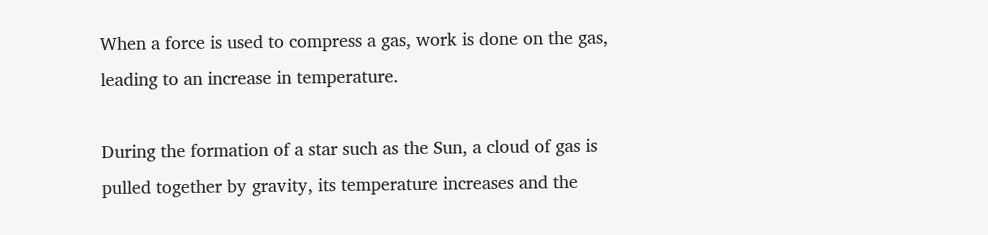When a force is used to compress a gas, work is done on the gas, leading to an increase in temperature.

During the formation of a star such as the Sun, a cloud of gas is pulled together by gravity, its temperature increases and the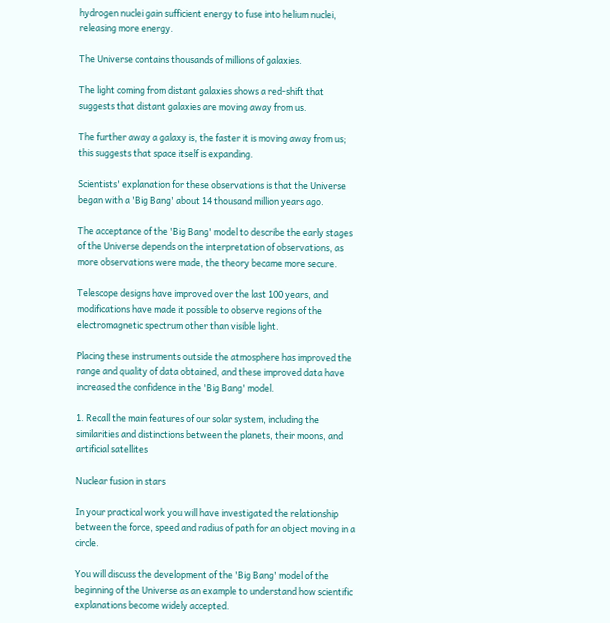hydrogen nuclei gain sufficient energy to fuse into helium nuclei, releasing more energy.

The Universe contains thousands of millions of galaxies.

The light coming from distant galaxies shows a red-shift that suggests that distant galaxies are moving away from us.

The further away a galaxy is, the faster it is moving away from us; this suggests that space itself is expanding.

Scientists' explanation for these observations is that the Universe began with a 'Big Bang' about 14 thousand million years ago.

The acceptance of the 'Big Bang' model to describe the early stages of the Universe depends on the interpretation of observations, as more observations were made, the theory became more secure.

Telescope designs have improved over the last 100 years, and modifications have made it possible to observe regions of the electromagnetic spectrum other than visible light.

Placing these instruments outside the atmosphere has improved the range and quality of data obtained, and these improved data have increased the confidence in the 'Big Bang' model.

1. Recall the main features of our solar system, including the similarities and distinctions between the planets, their moons, and artificial satellites

Nuclear fusion in stars

In your practical work you will have investigated the relationship between the force, speed and radius of path for an object moving in a circle.

You will discuss the development of the 'Big Bang' model of the beginning of the Universe as an example to understand how scientific explanations become widely accepted.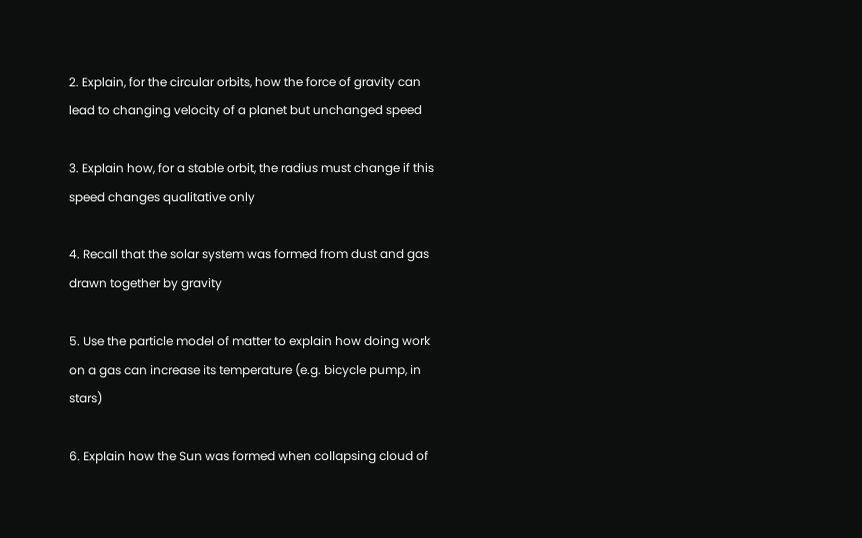2. Explain, for the circular orbits, how the force of gravity can lead to changing velocity of a planet but unchanged speed

3. Explain how, for a stable orbit, the radius must change if this speed changes qualitative only

4. Recall that the solar system was formed from dust and gas drawn together by gravity

5. Use the particle model of matter to explain how doing work on a gas can increase its temperature (e.g. bicycle pump, in stars)

6. Explain how the Sun was formed when collapsing cloud of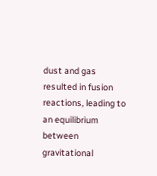dust and gas resulted in fusion reactions, leading to an equilibrium between gravitational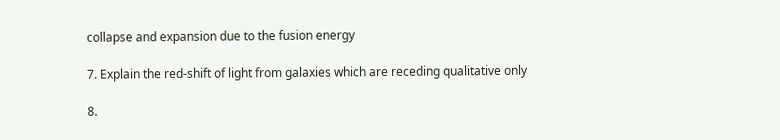collapse and expansion due to the fusion energy

7. Explain the red-shift of light from galaxies which are receding qualitative only

8.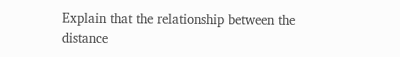Explain that the relationship between the distance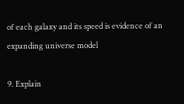of each galaxy and its speed is evidence of an expanding universe model

9. Explain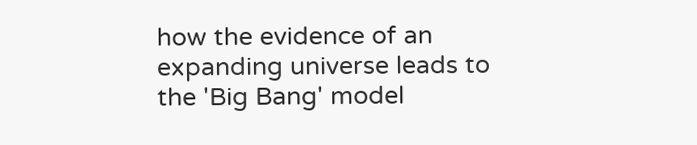how the evidence of an expanding universe leads to the 'Big Bang' model